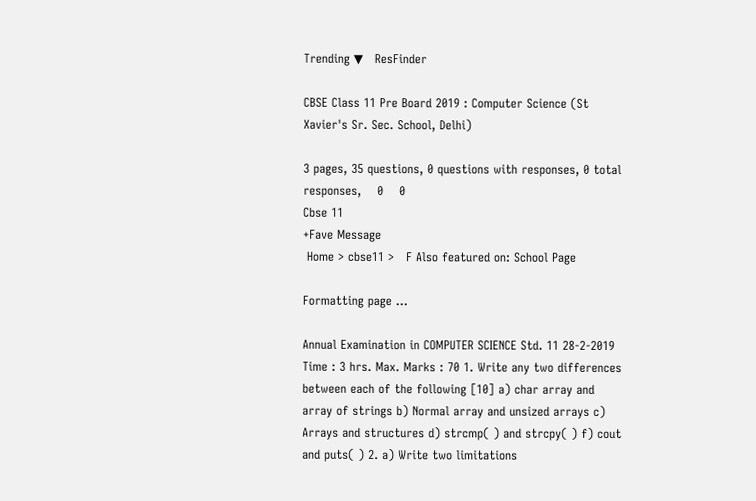Trending ▼   ResFinder

CBSE Class 11 Pre Board 2019 : Computer Science (St Xavier's Sr. Sec. School, Delhi)

3 pages, 35 questions, 0 questions with responses, 0 total responses,    0    0
Cbse 11
+Fave Message
 Home > cbse11 >   F Also featured on: School Page

Formatting page ...

Annual Examination in COMPUTER SCIENCE Std. 11 28-2-2019 Time : 3 hrs. Max. Marks : 70 1. Write any two differences between each of the following [10] a) char array and array of strings b) Normal array and unsized arrays c) Arrays and structures d) strcmp( ) and strcpy( ) f) cout and puts( ) 2. a) Write two limitations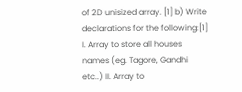of 2D unisized array. [1] b) Write declarations for the following:[1] I. Array to store all houses names (eg. Tagore, Gandhi etc..) II. Array to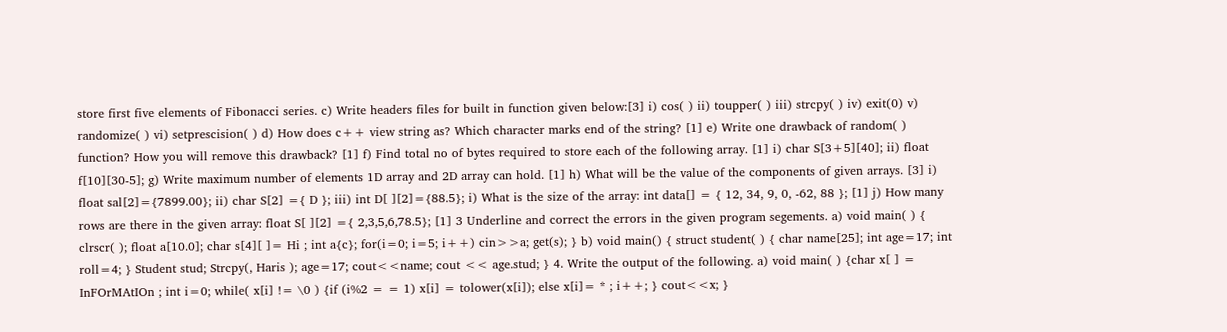store first five elements of Fibonacci series. c) Write headers files for built in function given below:[3] i) cos( ) ii) toupper( ) iii) strcpy( ) iv) exit(0) v) randomize( ) vi) setprescision( ) d) How does c++ view string as? Which character marks end of the string? [1] e) Write one drawback of random( ) function? How you will remove this drawback? [1] f) Find total no of bytes required to store each of the following array. [1] i) char S[3+5][40]; ii) float f[10][30-5]; g) Write maximum number of elements 1D array and 2D array can hold. [1] h) What will be the value of the components of given arrays. [3] i) float sal[2]={7899.00}; ii) char S[2] ={ D }; iii) int D[ ][2]={88.5}; i) What is the size of the array: int data[] = { 12, 34, 9, 0, -62, 88 }; [1] j) How many rows are there in the given array: float S[ ][2] ={ 2,3,5,6,78.5}; [1] 3 Underline and correct the errors in the given program segements. a) void main( ) { clrscr( ); float a[10.0]; char s[4][ ]= Hi ; int a{c}; for(i=0; i=5; i++) cin>>a; get(s); } b) void main() { struct student( ) { char name[25]; int age=17; int roll=4; } Student stud; Strcpy(, Haris ); age=17; cout<<name; cout << age.stud; } 4. Write the output of the following. a) void main( ) {char x[ ] = InFOrMAtIOn ; int i=0; while( x[i] != \0 ) {if (i%2 = = 1) x[i] = tolower(x[i]); else x[i]= * ; i++; } cout<<x; }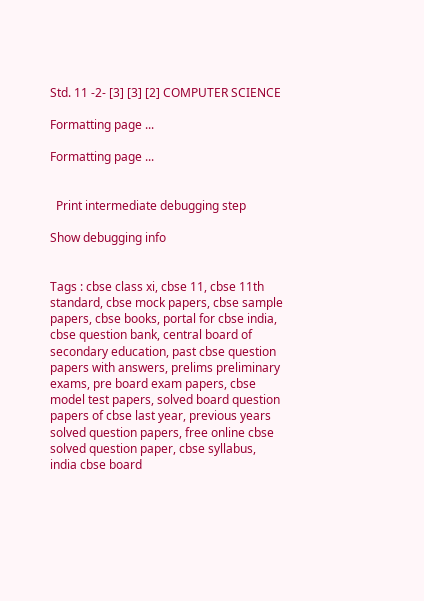Std. 11 -2- [3] [3] [2] COMPUTER SCIENCE

Formatting page ...

Formatting page ...


  Print intermediate debugging step

Show debugging info


Tags : cbse class xi, cbse 11, cbse 11th standard, cbse mock papers, cbse sample papers, cbse books, portal for cbse india, cbse question bank, central board of secondary education, past cbse question papers with answers, prelims preliminary exams, pre board exam papers, cbse model test papers, solved board question papers of cbse last year, previous years solved question papers, free online cbse solved question paper, cbse syllabus, india cbse board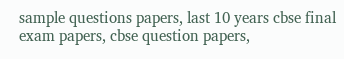sample questions papers, last 10 years cbse final exam papers, cbse question papers,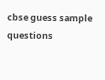cbse guess sample questions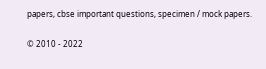papers, cbse important questions, specimen / mock papers.

© 2010 - 2022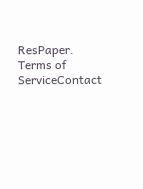ResPaper. Terms of ServiceContact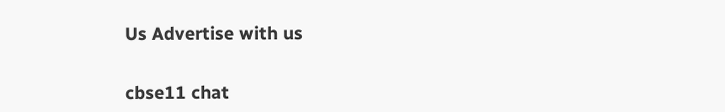Us Advertise with us


cbse11 chat